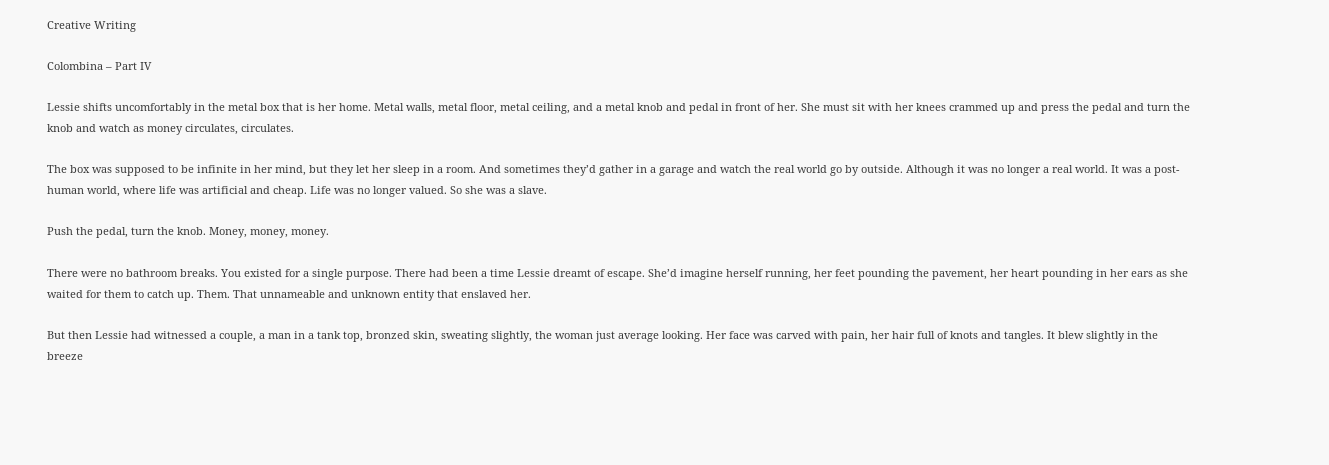Creative Writing

Colombina – Part IV

Lessie shifts uncomfortably in the metal box that is her home. Metal walls, metal floor, metal ceiling, and a metal knob and pedal in front of her. She must sit with her knees crammed up and press the pedal and turn the knob and watch as money circulates, circulates.

The box was supposed to be infinite in her mind, but they let her sleep in a room. And sometimes they’d gather in a garage and watch the real world go by outside. Although it was no longer a real world. It was a post-human world, where life was artificial and cheap. Life was no longer valued. So she was a slave.

Push the pedal, turn the knob. Money, money, money.

There were no bathroom breaks. You existed for a single purpose. There had been a time Lessie dreamt of escape. She’d imagine herself running, her feet pounding the pavement, her heart pounding in her ears as she waited for them to catch up. Them. That unnameable and unknown entity that enslaved her.

But then Lessie had witnessed a couple, a man in a tank top, bronzed skin, sweating slightly, the woman just average looking. Her face was carved with pain, her hair full of knots and tangles. It blew slightly in the breeze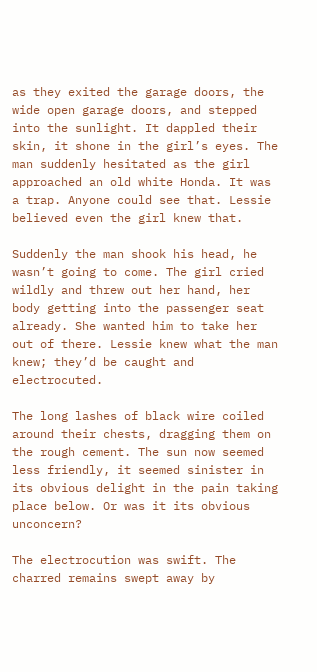as they exited the garage doors, the wide open garage doors, and stepped into the sunlight. It dappled their skin, it shone in the girl’s eyes. The man suddenly hesitated as the girl approached an old white Honda. It was a trap. Anyone could see that. Lessie believed even the girl knew that.

Suddenly the man shook his head, he wasn’t going to come. The girl cried wildly and threw out her hand, her body getting into the passenger seat already. She wanted him to take her out of there. Lessie knew what the man knew; they’d be caught and electrocuted.

The long lashes of black wire coiled around their chests, dragging them on the rough cement. The sun now seemed less friendly, it seemed sinister in its obvious delight in the pain taking place below. Or was it its obvious unconcern?

The electrocution was swift. The charred remains swept away by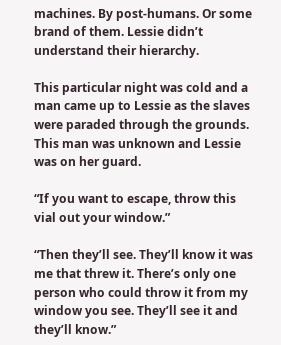machines. By post-humans. Or some brand of them. Lessie didn’t understand their hierarchy.

This particular night was cold and a man came up to Lessie as the slaves were paraded through the grounds. This man was unknown and Lessie was on her guard.

“If you want to escape, throw this vial out your window.”

“Then they’ll see. They’ll know it was me that threw it. There’s only one person who could throw it from my window you see. They’ll see it and they’ll know.”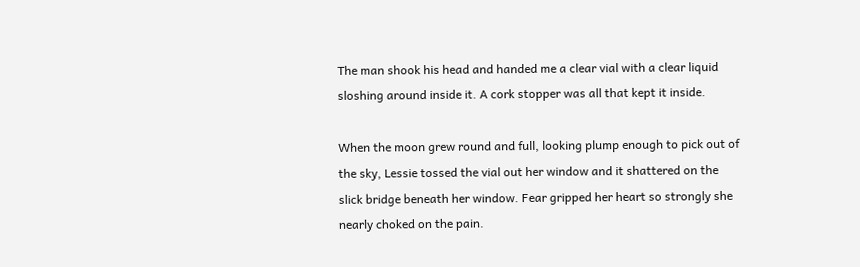The man shook his head and handed me a clear vial with a clear liquid sloshing around inside it. A cork stopper was all that kept it inside.

When the moon grew round and full, looking plump enough to pick out of the sky, Lessie tossed the vial out her window and it shattered on the slick bridge beneath her window. Fear gripped her heart so strongly she nearly choked on the pain.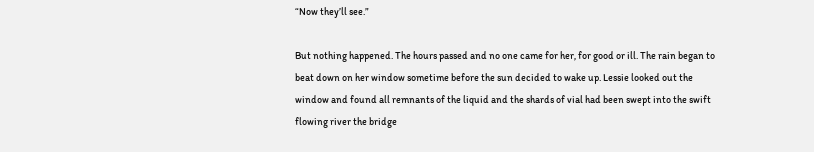“Now they’ll see.”

But nothing happened. The hours passed and no one came for her, for good or ill. The rain began to beat down on her window sometime before the sun decided to wake up. Lessie looked out the window and found all remnants of the liquid and the shards of vial had been swept into the swift flowing river the bridge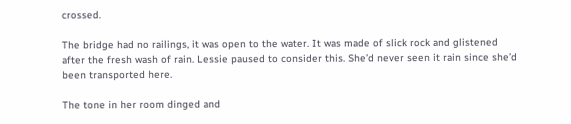crossed.

The bridge had no railings, it was open to the water. It was made of slick rock and glistened after the fresh wash of rain. Lessie paused to consider this. She’d never seen it rain since she’d been transported here.

The tone in her room dinged and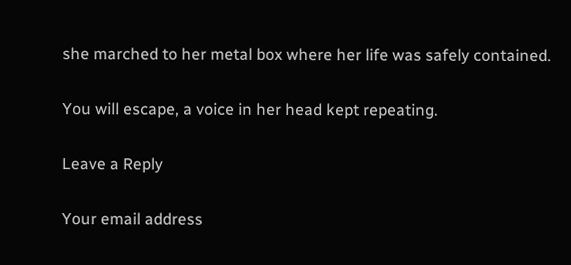she marched to her metal box where her life was safely contained.

You will escape, a voice in her head kept repeating.

Leave a Reply

Your email address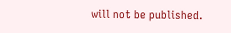will not be published.